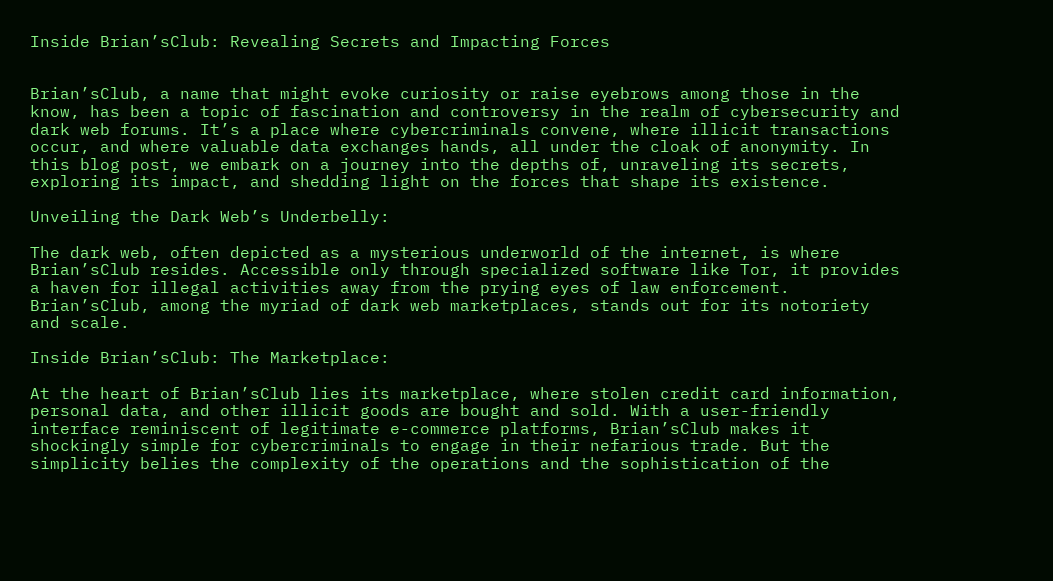Inside Brian’sClub: Revealing Secrets and Impacting Forces


Brian’sClub, a name that might evoke curiosity or raise eyebrows among those in the know, has been a topic of fascination and controversy in the realm of cybersecurity and dark web forums. It’s a place where cybercriminals convene, where illicit transactions occur, and where valuable data exchanges hands, all under the cloak of anonymity. In this blog post, we embark on a journey into the depths of, unraveling its secrets, exploring its impact, and shedding light on the forces that shape its existence.

Unveiling the Dark Web’s Underbelly:

The dark web, often depicted as a mysterious underworld of the internet, is where Brian’sClub resides. Accessible only through specialized software like Tor, it provides a haven for illegal activities away from the prying eyes of law enforcement. Brian’sClub, among the myriad of dark web marketplaces, stands out for its notoriety and scale.

Inside Brian’sClub: The Marketplace:

At the heart of Brian’sClub lies its marketplace, where stolen credit card information, personal data, and other illicit goods are bought and sold. With a user-friendly interface reminiscent of legitimate e-commerce platforms, Brian’sClub makes it shockingly simple for cybercriminals to engage in their nefarious trade. But the simplicity belies the complexity of the operations and the sophistication of the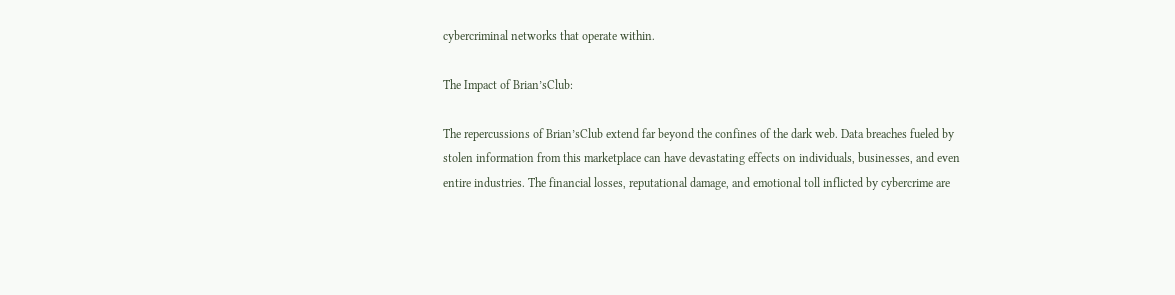cybercriminal networks that operate within.

The Impact of Brian’sClub:

The repercussions of Brian’sClub extend far beyond the confines of the dark web. Data breaches fueled by stolen information from this marketplace can have devastating effects on individuals, businesses, and even entire industries. The financial losses, reputational damage, and emotional toll inflicted by cybercrime are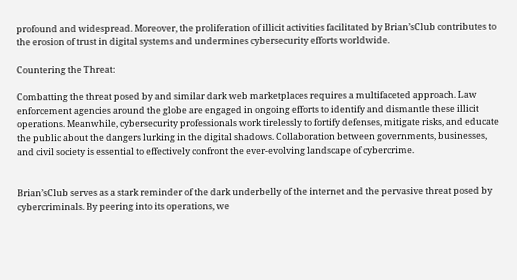profound and widespread. Moreover, the proliferation of illicit activities facilitated by Brian’sClub contributes to the erosion of trust in digital systems and undermines cybersecurity efforts worldwide.

Countering the Threat:

Combatting the threat posed by and similar dark web marketplaces requires a multifaceted approach. Law enforcement agencies around the globe are engaged in ongoing efforts to identify and dismantle these illicit operations. Meanwhile, cybersecurity professionals work tirelessly to fortify defenses, mitigate risks, and educate the public about the dangers lurking in the digital shadows. Collaboration between governments, businesses, and civil society is essential to effectively confront the ever-evolving landscape of cybercrime.


Brian’sClub serves as a stark reminder of the dark underbelly of the internet and the pervasive threat posed by cybercriminals. By peering into its operations, we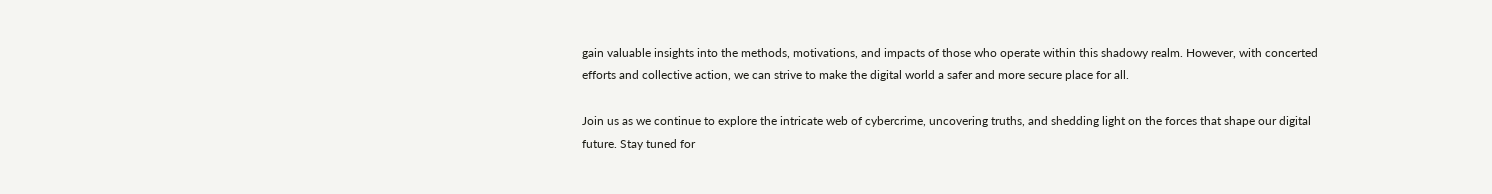gain valuable insights into the methods, motivations, and impacts of those who operate within this shadowy realm. However, with concerted efforts and collective action, we can strive to make the digital world a safer and more secure place for all.

Join us as we continue to explore the intricate web of cybercrime, uncovering truths, and shedding light on the forces that shape our digital future. Stay tuned for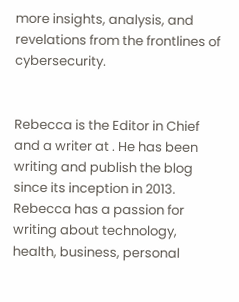more insights, analysis, and revelations from the frontlines of cybersecurity.


Rebecca is the Editor in Chief and a writer at . He has been writing and publish the blog since its inception in 2013. Rebecca has a passion for writing about technology, health, business, personal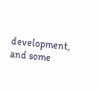development, and some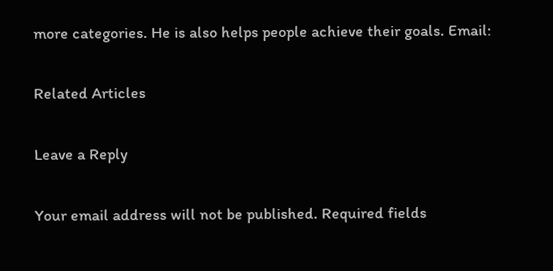more categories. He is also helps people achieve their goals. Email:

Related Articles

Leave a Reply

Your email address will not be published. Required fields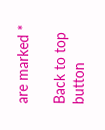are marked *

Back to top button